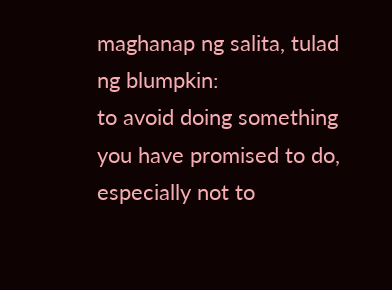maghanap ng salita, tulad ng blumpkin:
to avoid doing something you have promised to do, especially not to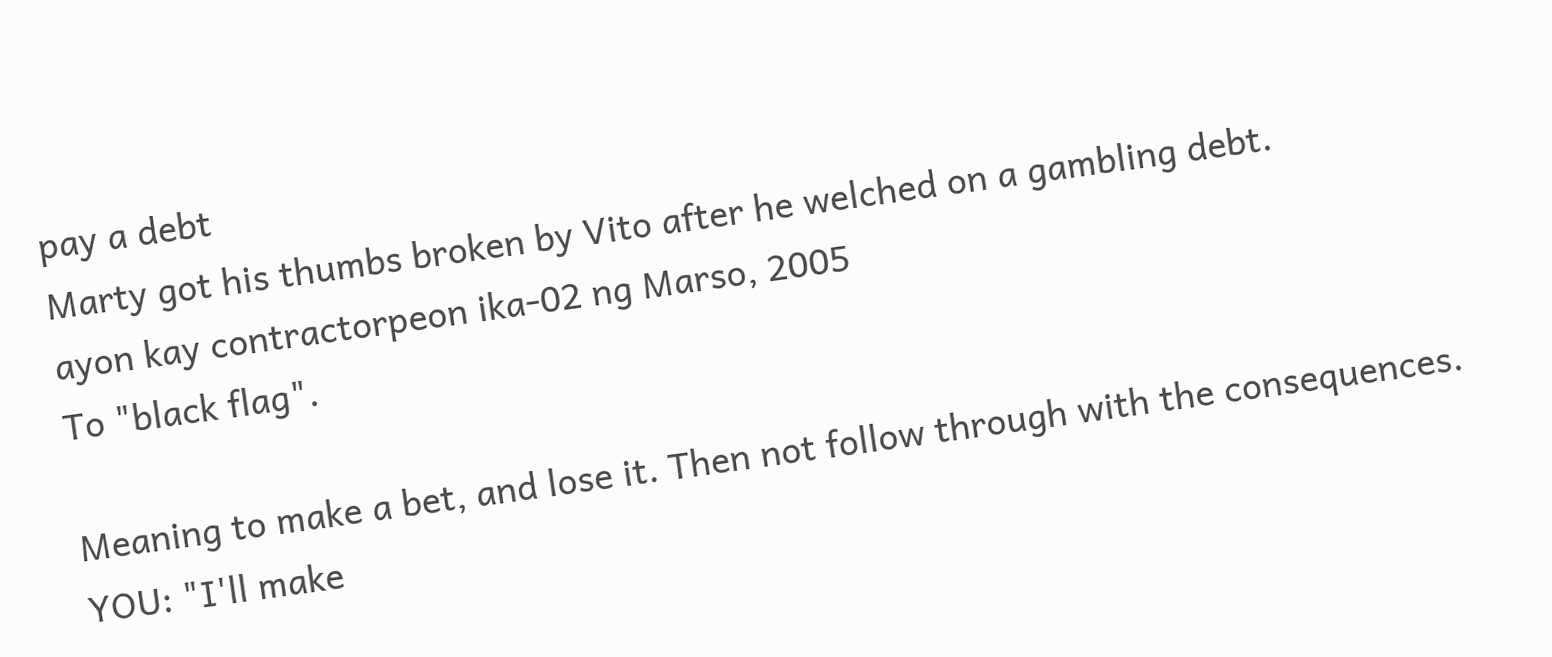pay a debt
Marty got his thumbs broken by Vito after he welched on a gambling debt.
ayon kay contractorpeon ika-02 ng Marso, 2005
To "black flag".

Meaning to make a bet, and lose it. Then not follow through with the consequences.
YOU: "I'll make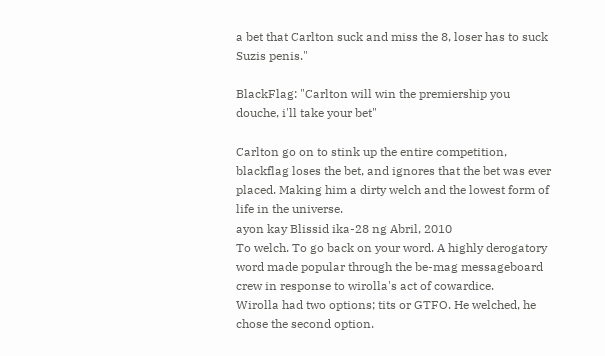a bet that Carlton suck and miss the 8, loser has to suck Suzis penis."

BlackFlag: "Carlton will win the premiership you douche, i'll take your bet"

Carlton go on to stink up the entire competition, blackflag loses the bet, and ignores that the bet was ever placed. Making him a dirty welch and the lowest form of life in the universe.
ayon kay Blissid ika-28 ng Abril, 2010
To welch. To go back on your word. A highly derogatory word made popular through the be-mag messageboard crew in response to wirolla's act of cowardice.
Wirolla had two options; tits or GTFO. He welched, he chose the second option.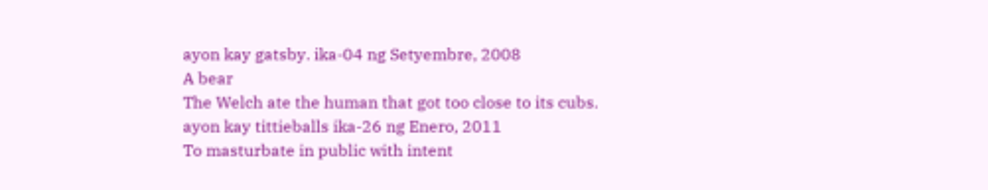ayon kay gatsby. ika-04 ng Setyembre, 2008
A bear
The Welch ate the human that got too close to its cubs.
ayon kay tittieballs ika-26 ng Enero, 2011
To masturbate in public with intent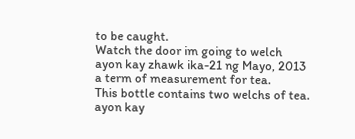to be caught.
Watch the door im going to welch
ayon kay zhawk ika-21 ng Mayo, 2013
a term of measurement for tea.
This bottle contains two welchs of tea.
ayon kay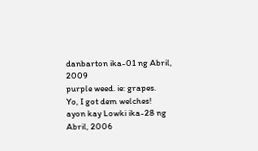danbarton ika-01 ng Abril, 2009
purple weed. ie: grapes.
Yo, I got dem welches!
ayon kay Lowki ika-28 ng Abril, 2006